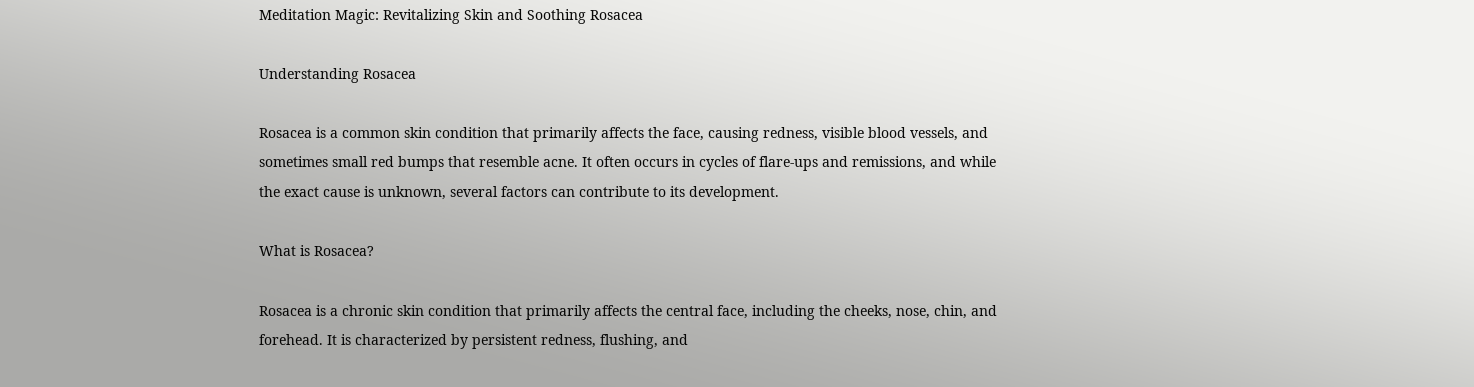Meditation Magic: Revitalizing Skin and Soothing Rosacea

Understanding Rosacea

Rosacea is a common skin condition that primarily affects the face, causing redness, visible blood vessels, and sometimes small red bumps that resemble acne. It often occurs in cycles of flare-ups and remissions, and while the exact cause is unknown, several factors can contribute to its development.

What is Rosacea?

Rosacea is a chronic skin condition that primarily affects the central face, including the cheeks, nose, chin, and forehead. It is characterized by persistent redness, flushing, and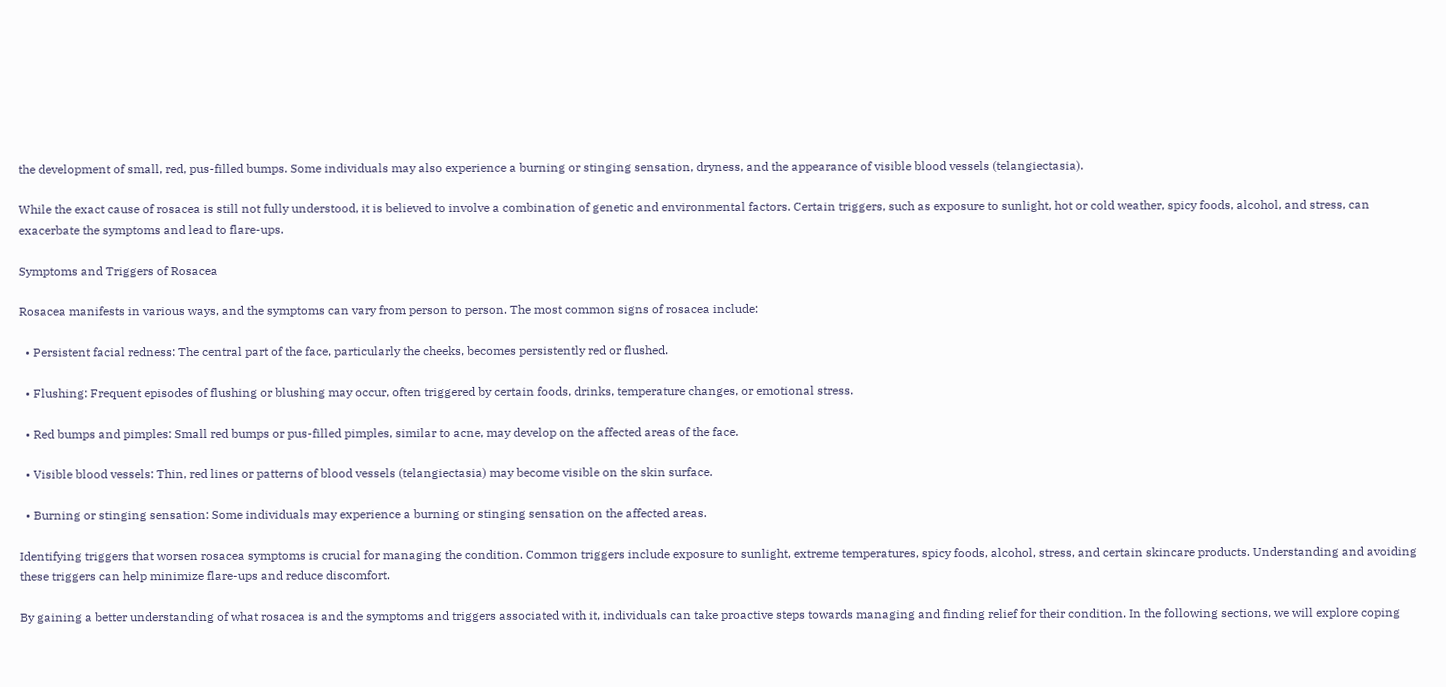the development of small, red, pus-filled bumps. Some individuals may also experience a burning or stinging sensation, dryness, and the appearance of visible blood vessels (telangiectasia).

While the exact cause of rosacea is still not fully understood, it is believed to involve a combination of genetic and environmental factors. Certain triggers, such as exposure to sunlight, hot or cold weather, spicy foods, alcohol, and stress, can exacerbate the symptoms and lead to flare-ups.

Symptoms and Triggers of Rosacea

Rosacea manifests in various ways, and the symptoms can vary from person to person. The most common signs of rosacea include:

  • Persistent facial redness: The central part of the face, particularly the cheeks, becomes persistently red or flushed.

  • Flushing: Frequent episodes of flushing or blushing may occur, often triggered by certain foods, drinks, temperature changes, or emotional stress.

  • Red bumps and pimples: Small red bumps or pus-filled pimples, similar to acne, may develop on the affected areas of the face.

  • Visible blood vessels: Thin, red lines or patterns of blood vessels (telangiectasia) may become visible on the skin surface.

  • Burning or stinging sensation: Some individuals may experience a burning or stinging sensation on the affected areas.

Identifying triggers that worsen rosacea symptoms is crucial for managing the condition. Common triggers include exposure to sunlight, extreme temperatures, spicy foods, alcohol, stress, and certain skincare products. Understanding and avoiding these triggers can help minimize flare-ups and reduce discomfort.

By gaining a better understanding of what rosacea is and the symptoms and triggers associated with it, individuals can take proactive steps towards managing and finding relief for their condition. In the following sections, we will explore coping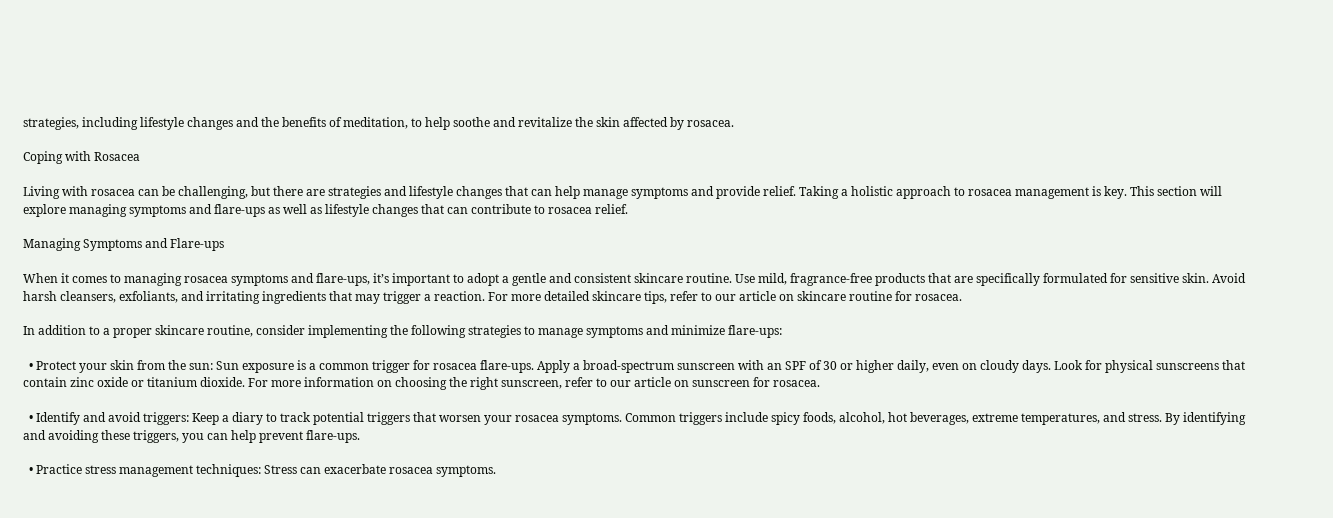strategies, including lifestyle changes and the benefits of meditation, to help soothe and revitalize the skin affected by rosacea.

Coping with Rosacea

Living with rosacea can be challenging, but there are strategies and lifestyle changes that can help manage symptoms and provide relief. Taking a holistic approach to rosacea management is key. This section will explore managing symptoms and flare-ups as well as lifestyle changes that can contribute to rosacea relief.

Managing Symptoms and Flare-ups

When it comes to managing rosacea symptoms and flare-ups, it’s important to adopt a gentle and consistent skincare routine. Use mild, fragrance-free products that are specifically formulated for sensitive skin. Avoid harsh cleansers, exfoliants, and irritating ingredients that may trigger a reaction. For more detailed skincare tips, refer to our article on skincare routine for rosacea.

In addition to a proper skincare routine, consider implementing the following strategies to manage symptoms and minimize flare-ups:

  • Protect your skin from the sun: Sun exposure is a common trigger for rosacea flare-ups. Apply a broad-spectrum sunscreen with an SPF of 30 or higher daily, even on cloudy days. Look for physical sunscreens that contain zinc oxide or titanium dioxide. For more information on choosing the right sunscreen, refer to our article on sunscreen for rosacea.

  • Identify and avoid triggers: Keep a diary to track potential triggers that worsen your rosacea symptoms. Common triggers include spicy foods, alcohol, hot beverages, extreme temperatures, and stress. By identifying and avoiding these triggers, you can help prevent flare-ups.

  • Practice stress management techniques: Stress can exacerbate rosacea symptoms.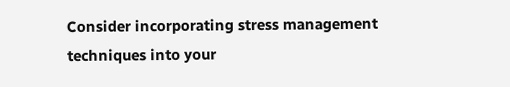Consider incorporating stress management techniques into your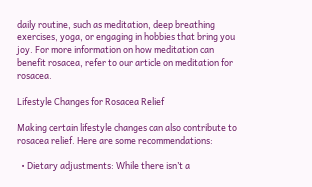daily routine, such as meditation, deep breathing exercises, yoga, or engaging in hobbies that bring you joy. For more information on how meditation can benefit rosacea, refer to our article on meditation for rosacea.

Lifestyle Changes for Rosacea Relief

Making certain lifestyle changes can also contribute to rosacea relief. Here are some recommendations:

  • Dietary adjustments: While there isn’t a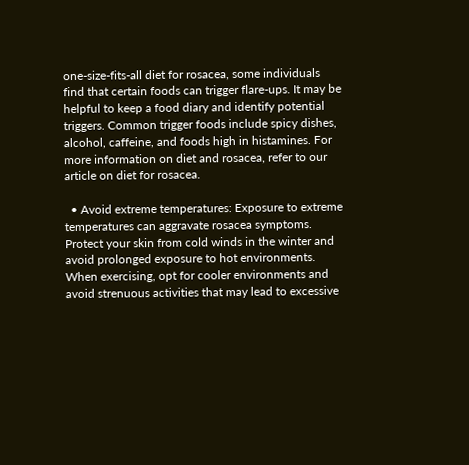one-size-fits-all diet for rosacea, some individuals find that certain foods can trigger flare-ups. It may be helpful to keep a food diary and identify potential triggers. Common trigger foods include spicy dishes, alcohol, caffeine, and foods high in histamines. For more information on diet and rosacea, refer to our article on diet for rosacea.

  • Avoid extreme temperatures: Exposure to extreme temperatures can aggravate rosacea symptoms. Protect your skin from cold winds in the winter and avoid prolonged exposure to hot environments. When exercising, opt for cooler environments and avoid strenuous activities that may lead to excessive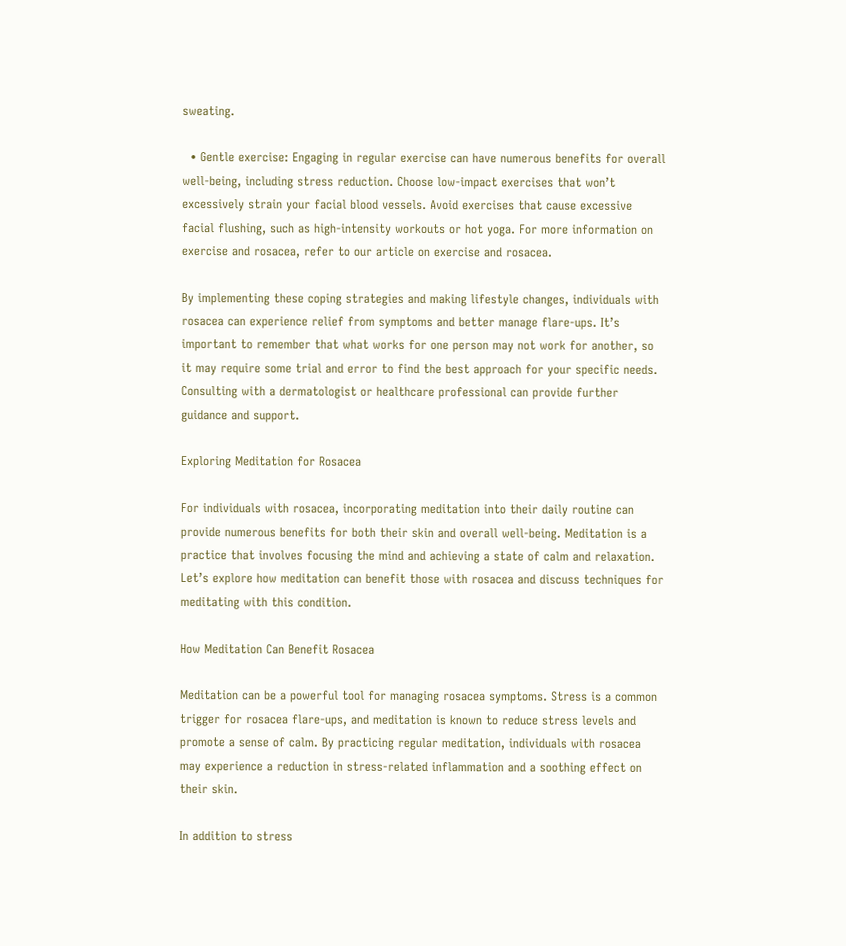sweating.

  • Gentle exercise: Engaging in regular exercise can have numerous benefits for overall well-being, including stress reduction. Choose low-impact exercises that won’t excessively strain your facial blood vessels. Avoid exercises that cause excessive facial flushing, such as high-intensity workouts or hot yoga. For more information on exercise and rosacea, refer to our article on exercise and rosacea.

By implementing these coping strategies and making lifestyle changes, individuals with rosacea can experience relief from symptoms and better manage flare-ups. It’s important to remember that what works for one person may not work for another, so it may require some trial and error to find the best approach for your specific needs. Consulting with a dermatologist or healthcare professional can provide further guidance and support.

Exploring Meditation for Rosacea

For individuals with rosacea, incorporating meditation into their daily routine can provide numerous benefits for both their skin and overall well-being. Meditation is a practice that involves focusing the mind and achieving a state of calm and relaxation. Let’s explore how meditation can benefit those with rosacea and discuss techniques for meditating with this condition.

How Meditation Can Benefit Rosacea

Meditation can be a powerful tool for managing rosacea symptoms. Stress is a common trigger for rosacea flare-ups, and meditation is known to reduce stress levels and promote a sense of calm. By practicing regular meditation, individuals with rosacea may experience a reduction in stress-related inflammation and a soothing effect on their skin.

In addition to stress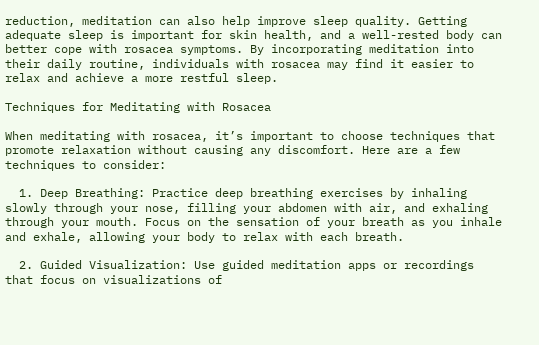reduction, meditation can also help improve sleep quality. Getting adequate sleep is important for skin health, and a well-rested body can better cope with rosacea symptoms. By incorporating meditation into their daily routine, individuals with rosacea may find it easier to relax and achieve a more restful sleep.

Techniques for Meditating with Rosacea

When meditating with rosacea, it’s important to choose techniques that promote relaxation without causing any discomfort. Here are a few techniques to consider:

  1. Deep Breathing: Practice deep breathing exercises by inhaling slowly through your nose, filling your abdomen with air, and exhaling through your mouth. Focus on the sensation of your breath as you inhale and exhale, allowing your body to relax with each breath.

  2. Guided Visualization: Use guided meditation apps or recordings that focus on visualizations of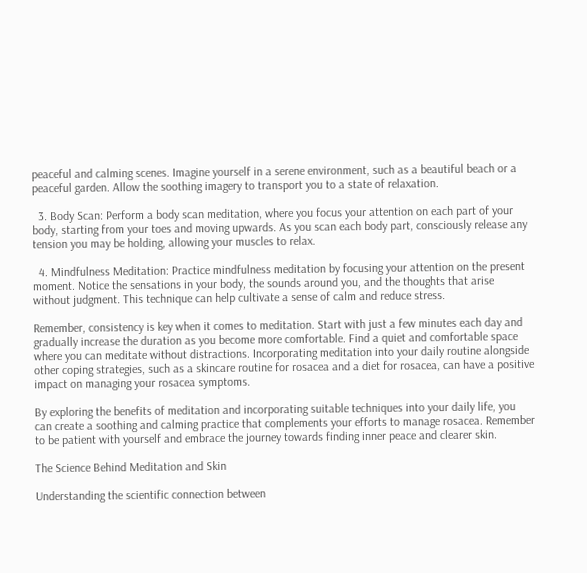peaceful and calming scenes. Imagine yourself in a serene environment, such as a beautiful beach or a peaceful garden. Allow the soothing imagery to transport you to a state of relaxation.

  3. Body Scan: Perform a body scan meditation, where you focus your attention on each part of your body, starting from your toes and moving upwards. As you scan each body part, consciously release any tension you may be holding, allowing your muscles to relax.

  4. Mindfulness Meditation: Practice mindfulness meditation by focusing your attention on the present moment. Notice the sensations in your body, the sounds around you, and the thoughts that arise without judgment. This technique can help cultivate a sense of calm and reduce stress.

Remember, consistency is key when it comes to meditation. Start with just a few minutes each day and gradually increase the duration as you become more comfortable. Find a quiet and comfortable space where you can meditate without distractions. Incorporating meditation into your daily routine alongside other coping strategies, such as a skincare routine for rosacea and a diet for rosacea, can have a positive impact on managing your rosacea symptoms.

By exploring the benefits of meditation and incorporating suitable techniques into your daily life, you can create a soothing and calming practice that complements your efforts to manage rosacea. Remember to be patient with yourself and embrace the journey towards finding inner peace and clearer skin.

The Science Behind Meditation and Skin

Understanding the scientific connection between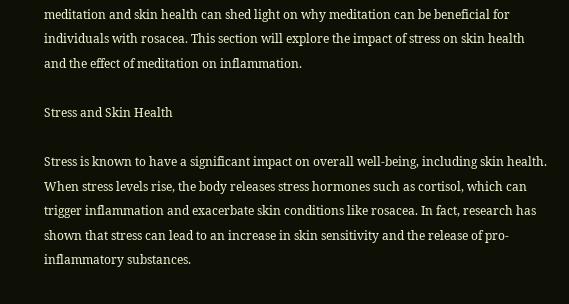meditation and skin health can shed light on why meditation can be beneficial for individuals with rosacea. This section will explore the impact of stress on skin health and the effect of meditation on inflammation.

Stress and Skin Health

Stress is known to have a significant impact on overall well-being, including skin health. When stress levels rise, the body releases stress hormones such as cortisol, which can trigger inflammation and exacerbate skin conditions like rosacea. In fact, research has shown that stress can lead to an increase in skin sensitivity and the release of pro-inflammatory substances.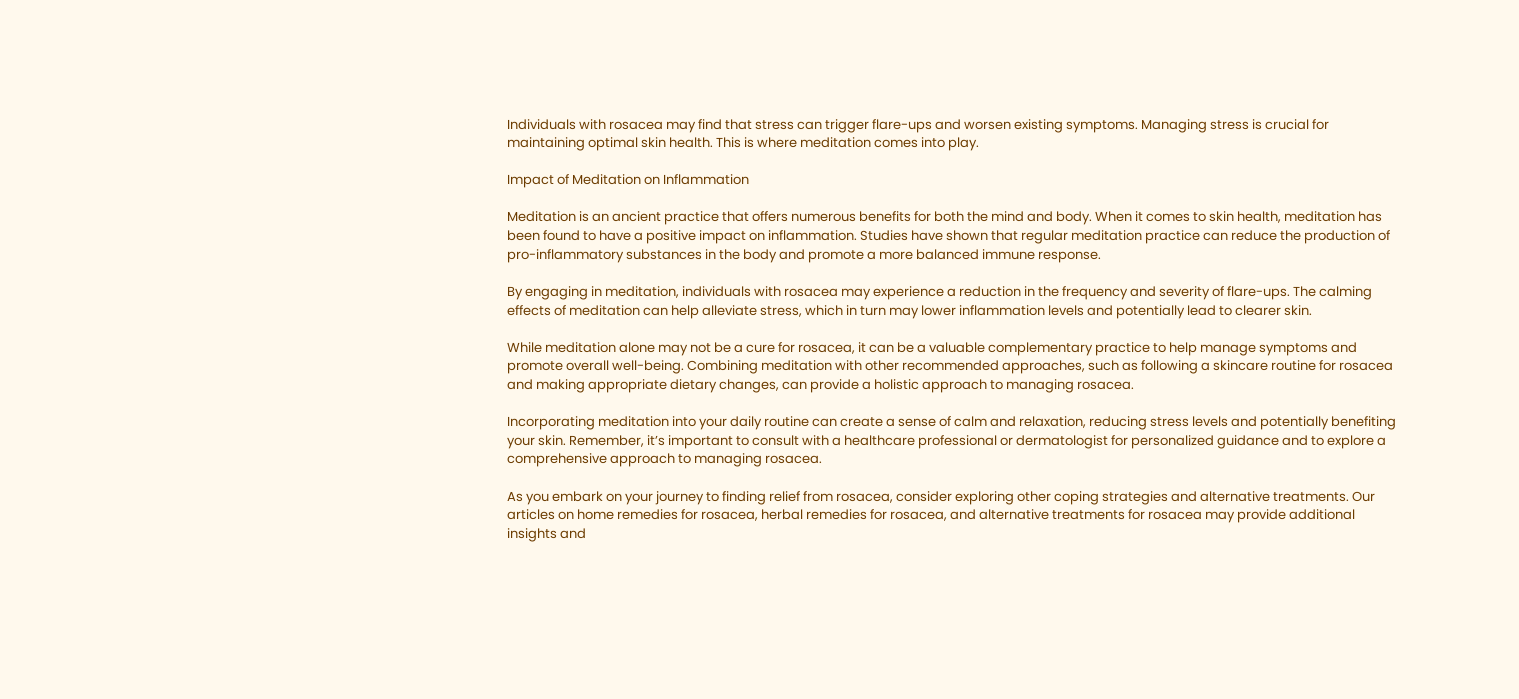Individuals with rosacea may find that stress can trigger flare-ups and worsen existing symptoms. Managing stress is crucial for maintaining optimal skin health. This is where meditation comes into play.

Impact of Meditation on Inflammation

Meditation is an ancient practice that offers numerous benefits for both the mind and body. When it comes to skin health, meditation has been found to have a positive impact on inflammation. Studies have shown that regular meditation practice can reduce the production of pro-inflammatory substances in the body and promote a more balanced immune response.

By engaging in meditation, individuals with rosacea may experience a reduction in the frequency and severity of flare-ups. The calming effects of meditation can help alleviate stress, which in turn may lower inflammation levels and potentially lead to clearer skin.

While meditation alone may not be a cure for rosacea, it can be a valuable complementary practice to help manage symptoms and promote overall well-being. Combining meditation with other recommended approaches, such as following a skincare routine for rosacea and making appropriate dietary changes, can provide a holistic approach to managing rosacea.

Incorporating meditation into your daily routine can create a sense of calm and relaxation, reducing stress levels and potentially benefiting your skin. Remember, it’s important to consult with a healthcare professional or dermatologist for personalized guidance and to explore a comprehensive approach to managing rosacea.

As you embark on your journey to finding relief from rosacea, consider exploring other coping strategies and alternative treatments. Our articles on home remedies for rosacea, herbal remedies for rosacea, and alternative treatments for rosacea may provide additional insights and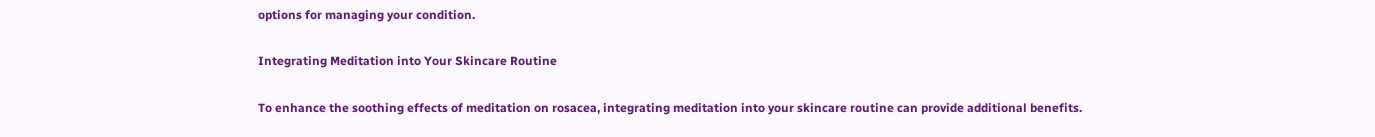options for managing your condition.

Integrating Meditation into Your Skincare Routine

To enhance the soothing effects of meditation on rosacea, integrating meditation into your skincare routine can provide additional benefits.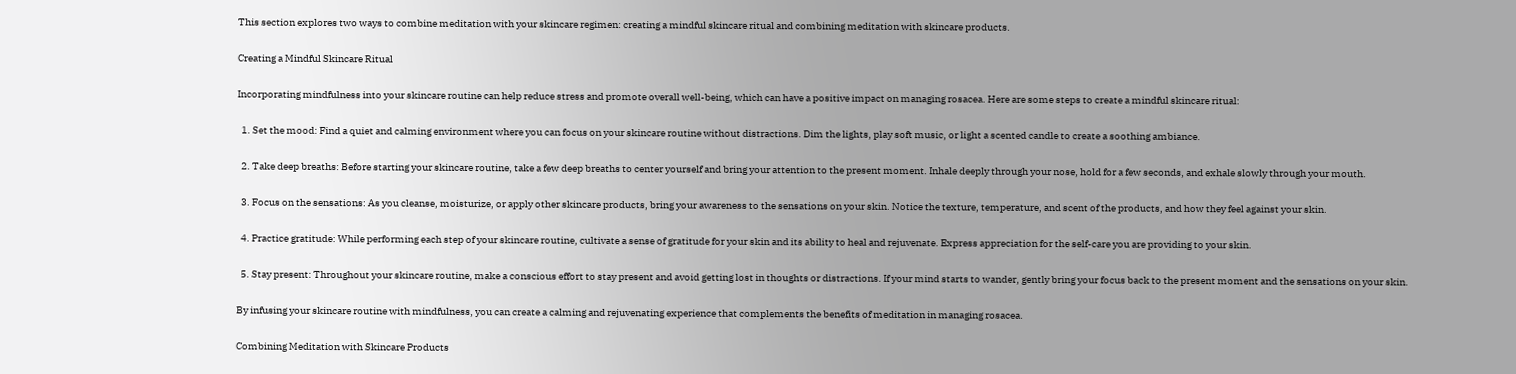This section explores two ways to combine meditation with your skincare regimen: creating a mindful skincare ritual and combining meditation with skincare products.

Creating a Mindful Skincare Ritual

Incorporating mindfulness into your skincare routine can help reduce stress and promote overall well-being, which can have a positive impact on managing rosacea. Here are some steps to create a mindful skincare ritual:

  1. Set the mood: Find a quiet and calming environment where you can focus on your skincare routine without distractions. Dim the lights, play soft music, or light a scented candle to create a soothing ambiance.

  2. Take deep breaths: Before starting your skincare routine, take a few deep breaths to center yourself and bring your attention to the present moment. Inhale deeply through your nose, hold for a few seconds, and exhale slowly through your mouth.

  3. Focus on the sensations: As you cleanse, moisturize, or apply other skincare products, bring your awareness to the sensations on your skin. Notice the texture, temperature, and scent of the products, and how they feel against your skin.

  4. Practice gratitude: While performing each step of your skincare routine, cultivate a sense of gratitude for your skin and its ability to heal and rejuvenate. Express appreciation for the self-care you are providing to your skin.

  5. Stay present: Throughout your skincare routine, make a conscious effort to stay present and avoid getting lost in thoughts or distractions. If your mind starts to wander, gently bring your focus back to the present moment and the sensations on your skin.

By infusing your skincare routine with mindfulness, you can create a calming and rejuvenating experience that complements the benefits of meditation in managing rosacea.

Combining Meditation with Skincare Products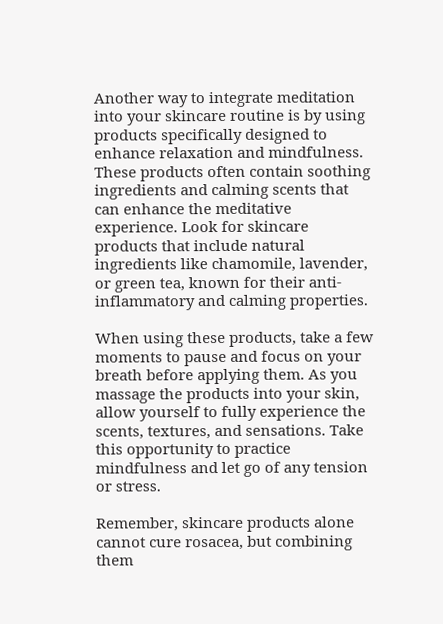Another way to integrate meditation into your skincare routine is by using products specifically designed to enhance relaxation and mindfulness. These products often contain soothing ingredients and calming scents that can enhance the meditative experience. Look for skincare products that include natural ingredients like chamomile, lavender, or green tea, known for their anti-inflammatory and calming properties.

When using these products, take a few moments to pause and focus on your breath before applying them. As you massage the products into your skin, allow yourself to fully experience the scents, textures, and sensations. Take this opportunity to practice mindfulness and let go of any tension or stress.

Remember, skincare products alone cannot cure rosacea, but combining them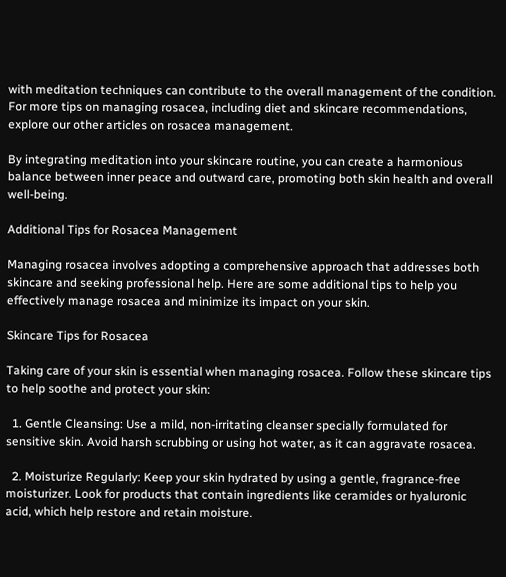with meditation techniques can contribute to the overall management of the condition. For more tips on managing rosacea, including diet and skincare recommendations, explore our other articles on rosacea management.

By integrating meditation into your skincare routine, you can create a harmonious balance between inner peace and outward care, promoting both skin health and overall well-being.

Additional Tips for Rosacea Management

Managing rosacea involves adopting a comprehensive approach that addresses both skincare and seeking professional help. Here are some additional tips to help you effectively manage rosacea and minimize its impact on your skin.

Skincare Tips for Rosacea

Taking care of your skin is essential when managing rosacea. Follow these skincare tips to help soothe and protect your skin:

  1. Gentle Cleansing: Use a mild, non-irritating cleanser specially formulated for sensitive skin. Avoid harsh scrubbing or using hot water, as it can aggravate rosacea.

  2. Moisturize Regularly: Keep your skin hydrated by using a gentle, fragrance-free moisturizer. Look for products that contain ingredients like ceramides or hyaluronic acid, which help restore and retain moisture.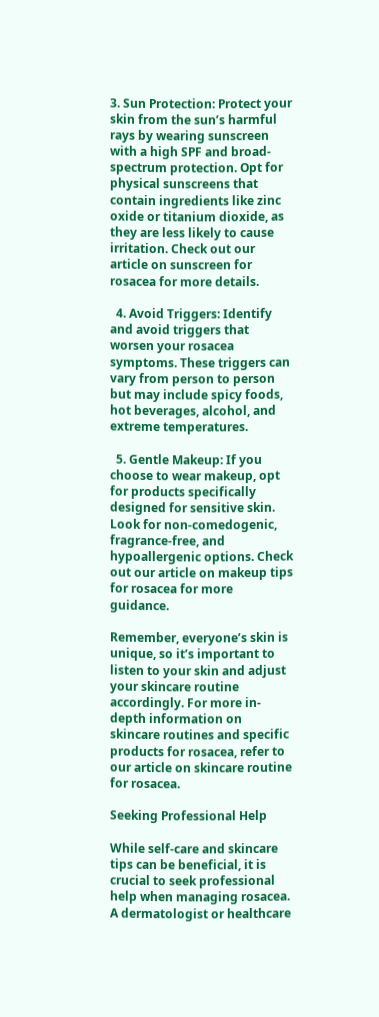3. Sun Protection: Protect your skin from the sun’s harmful rays by wearing sunscreen with a high SPF and broad-spectrum protection. Opt for physical sunscreens that contain ingredients like zinc oxide or titanium dioxide, as they are less likely to cause irritation. Check out our article on sunscreen for rosacea for more details.

  4. Avoid Triggers: Identify and avoid triggers that worsen your rosacea symptoms. These triggers can vary from person to person but may include spicy foods, hot beverages, alcohol, and extreme temperatures.

  5. Gentle Makeup: If you choose to wear makeup, opt for products specifically designed for sensitive skin. Look for non-comedogenic, fragrance-free, and hypoallergenic options. Check out our article on makeup tips for rosacea for more guidance.

Remember, everyone’s skin is unique, so it’s important to listen to your skin and adjust your skincare routine accordingly. For more in-depth information on skincare routines and specific products for rosacea, refer to our article on skincare routine for rosacea.

Seeking Professional Help

While self-care and skincare tips can be beneficial, it is crucial to seek professional help when managing rosacea. A dermatologist or healthcare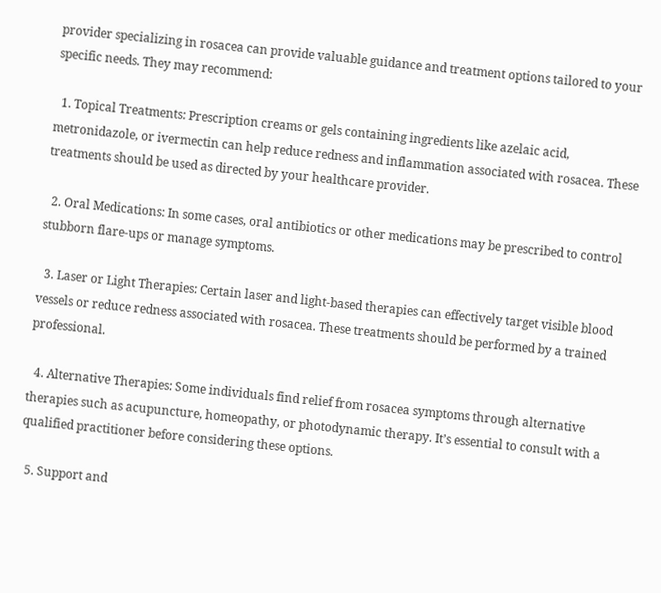provider specializing in rosacea can provide valuable guidance and treatment options tailored to your specific needs. They may recommend:

  1. Topical Treatments: Prescription creams or gels containing ingredients like azelaic acid, metronidazole, or ivermectin can help reduce redness and inflammation associated with rosacea. These treatments should be used as directed by your healthcare provider.

  2. Oral Medications: In some cases, oral antibiotics or other medications may be prescribed to control stubborn flare-ups or manage symptoms.

  3. Laser or Light Therapies: Certain laser and light-based therapies can effectively target visible blood vessels or reduce redness associated with rosacea. These treatments should be performed by a trained professional.

  4. Alternative Therapies: Some individuals find relief from rosacea symptoms through alternative therapies such as acupuncture, homeopathy, or photodynamic therapy. It’s essential to consult with a qualified practitioner before considering these options.

  5. Support and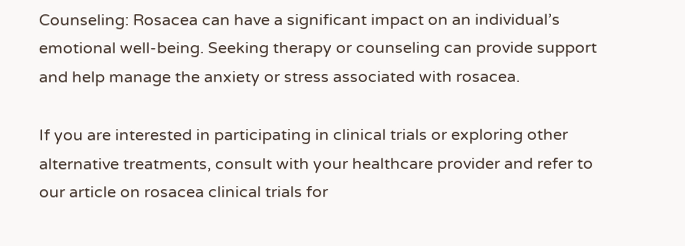Counseling: Rosacea can have a significant impact on an individual’s emotional well-being. Seeking therapy or counseling can provide support and help manage the anxiety or stress associated with rosacea.

If you are interested in participating in clinical trials or exploring other alternative treatments, consult with your healthcare provider and refer to our article on rosacea clinical trials for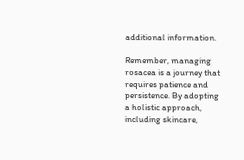additional information.

Remember, managing rosacea is a journey that requires patience and persistence. By adopting a holistic approach, including skincare,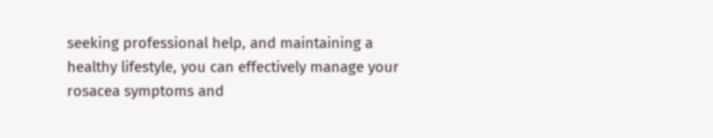seeking professional help, and maintaining a healthy lifestyle, you can effectively manage your rosacea symptoms and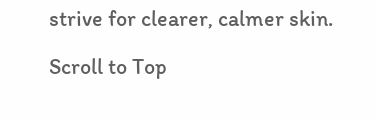strive for clearer, calmer skin.

Scroll to Top